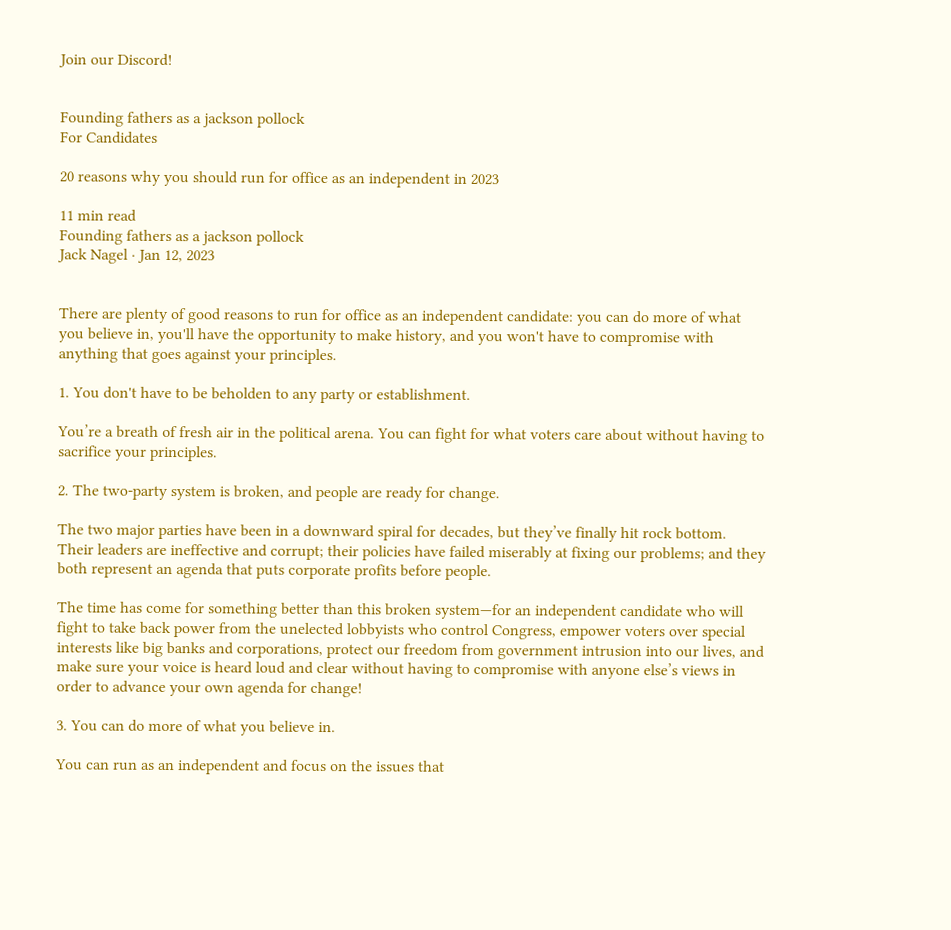Join our Discord!


Founding fathers as a jackson pollock
For Candidates

20 reasons why you should run for office as an independent in 2023

11 min read
Founding fathers as a jackson pollock
Jack Nagel · Jan 12, 2023


There are plenty of good reasons to run for office as an independent candidate: you can do more of what you believe in, you'll have the opportunity to make history, and you won't have to compromise with anything that goes against your principles.

1. You don't have to be beholden to any party or establishment.

You’re a breath of fresh air in the political arena. You can fight for what voters care about without having to sacrifice your principles.

2. The two-party system is broken, and people are ready for change.

The two major parties have been in a downward spiral for decades, but they’ve finally hit rock bottom. Their leaders are ineffective and corrupt; their policies have failed miserably at fixing our problems; and they both represent an agenda that puts corporate profits before people.

The time has come for something better than this broken system—for an independent candidate who will fight to take back power from the unelected lobbyists who control Congress, empower voters over special interests like big banks and corporations, protect our freedom from government intrusion into our lives, and make sure your voice is heard loud and clear without having to compromise with anyone else’s views in order to advance your own agenda for change!

3. You can do more of what you believe in.

You can run as an independent and focus on the issues that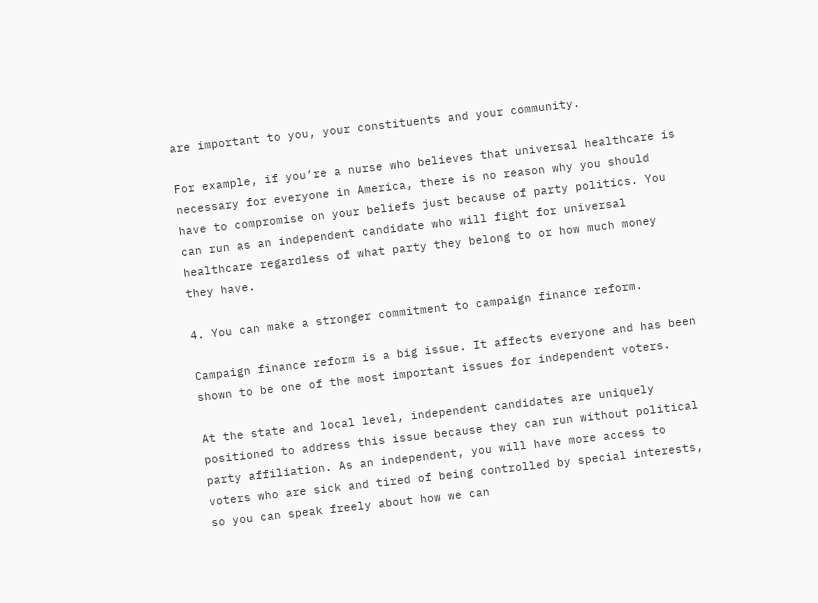are important to you, your constituents and your community.

For example, if you’re a nurse who believes that universal healthcare is necessary for everyone in America, there is no reason why you should have to compromise on your beliefs just because of party politics. You can run as an independent candidate who will fight for universal healthcare regardless of what party they belong to or how much money they have.

4. You can make a stronger commitment to campaign finance reform.

Campaign finance reform is a big issue. It affects everyone and has been shown to be one of the most important issues for independent voters.

At the state and local level, independent candidates are uniquely positioned to address this issue because they can run without political party affiliation. As an independent, you will have more access to voters who are sick and tired of being controlled by special interests, so you can speak freely about how we can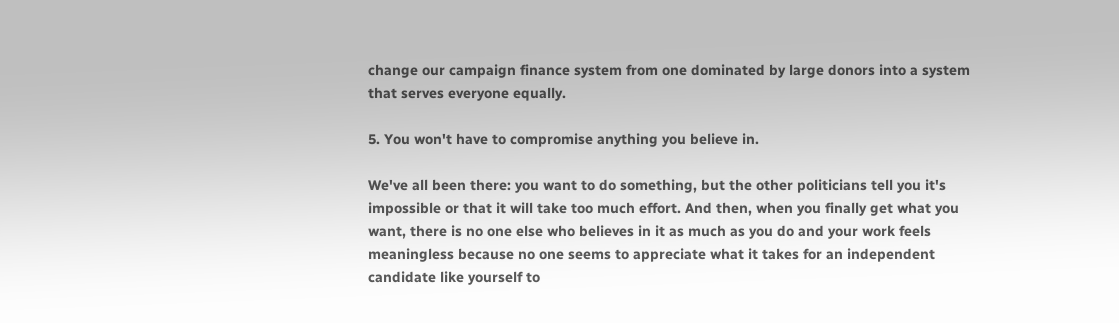change our campaign finance system from one dominated by large donors into a system that serves everyone equally.

5. You won't have to compromise anything you believe in.

We've all been there: you want to do something, but the other politicians tell you it's impossible or that it will take too much effort. And then, when you finally get what you want, there is no one else who believes in it as much as you do and your work feels meaningless because no one seems to appreciate what it takes for an independent candidate like yourself to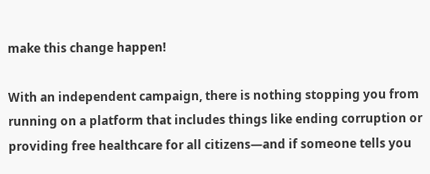make this change happen!

With an independent campaign, there is nothing stopping you from running on a platform that includes things like ending corruption or providing free healthcare for all citizens—and if someone tells you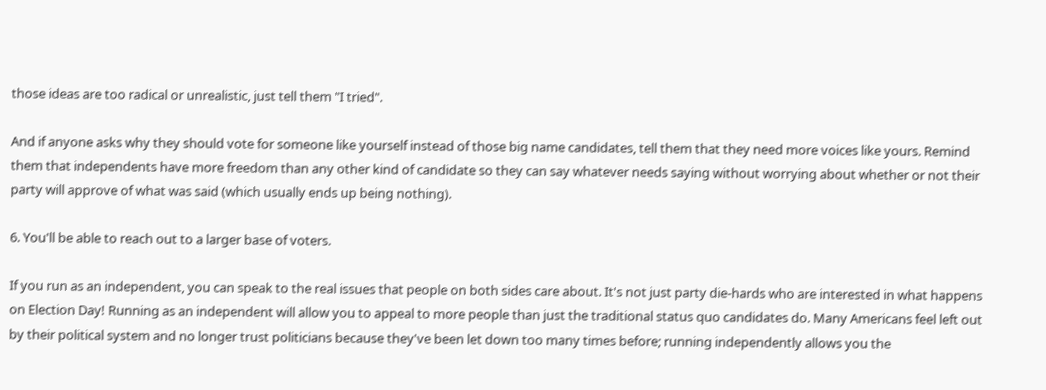those ideas are too radical or unrealistic, just tell them "I tried".

And if anyone asks why they should vote for someone like yourself instead of those big name candidates, tell them that they need more voices like yours. Remind them that independents have more freedom than any other kind of candidate so they can say whatever needs saying without worrying about whether or not their party will approve of what was said (which usually ends up being nothing).

6. You'll be able to reach out to a larger base of voters.

If you run as an independent, you can speak to the real issues that people on both sides care about. It's not just party die-hards who are interested in what happens on Election Day! Running as an independent will allow you to appeal to more people than just the traditional status quo candidates do. Many Americans feel left out by their political system and no longer trust politicians because they've been let down too many times before; running independently allows you the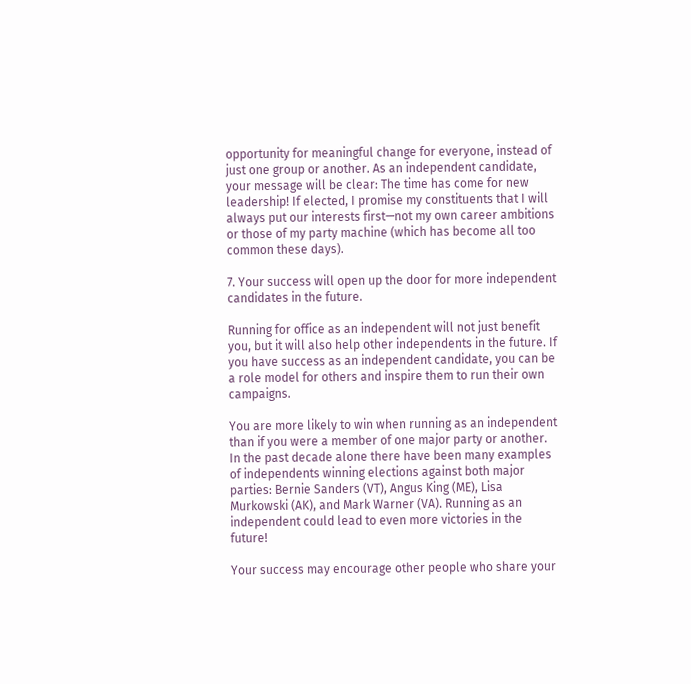opportunity for meaningful change for everyone, instead of just one group or another. As an independent candidate, your message will be clear: The time has come for new leadership! If elected, I promise my constituents that I will always put our interests first—not my own career ambitions or those of my party machine (which has become all too common these days).

7. Your success will open up the door for more independent candidates in the future.

Running for office as an independent will not just benefit you, but it will also help other independents in the future. If you have success as an independent candidate, you can be a role model for others and inspire them to run their own campaigns.

You are more likely to win when running as an independent than if you were a member of one major party or another. In the past decade alone there have been many examples of independents winning elections against both major parties: Bernie Sanders (VT), Angus King (ME), Lisa Murkowski (AK), and Mark Warner (VA). Running as an independent could lead to even more victories in the future!

Your success may encourage other people who share your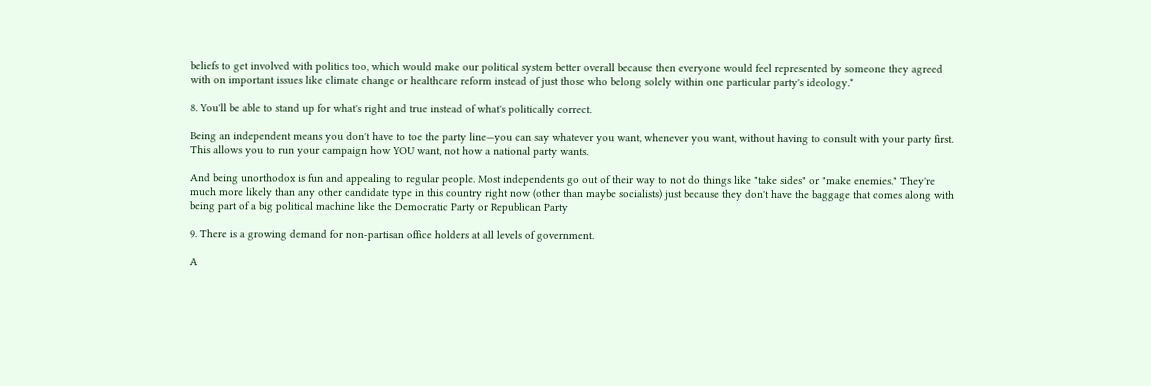beliefs to get involved with politics too, which would make our political system better overall because then everyone would feel represented by someone they agreed with on important issues like climate change or healthcare reform instead of just those who belong solely within one particular party's ideology.*

8. You'll be able to stand up for what's right and true instead of what's politically correct.

Being an independent means you don't have to toe the party line—you can say whatever you want, whenever you want, without having to consult with your party first. This allows you to run your campaign how YOU want, not how a national party wants.

And being unorthodox is fun and appealing to regular people. Most independents go out of their way to not do things like "take sides" or "make enemies." They're much more likely than any other candidate type in this country right now (other than maybe socialists) just because they don't have the baggage that comes along with being part of a big political machine like the Democratic Party or Republican Party

9. There is a growing demand for non-partisan office holders at all levels of government.

A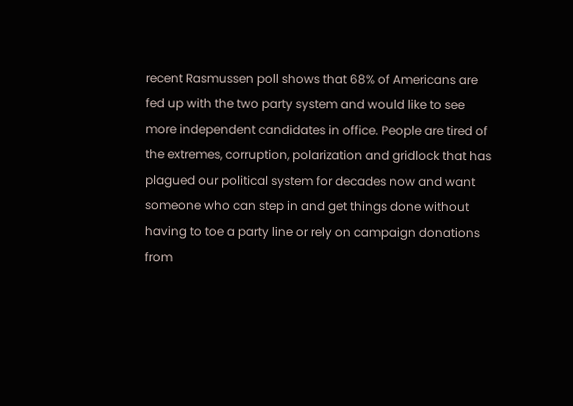recent Rasmussen poll shows that 68% of Americans are fed up with the two party system and would like to see more independent candidates in office. People are tired of the extremes, corruption, polarization and gridlock that has plagued our political system for decades now and want someone who can step in and get things done without having to toe a party line or rely on campaign donations from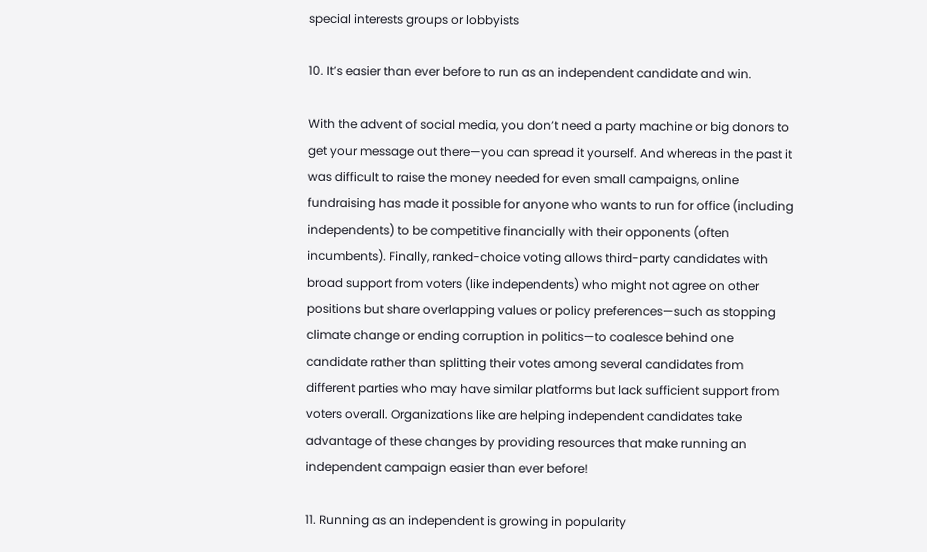special interests groups or lobbyists

10. It’s easier than ever before to run as an independent candidate and win.

With the advent of social media, you don’t need a party machine or big donors to get your message out there—you can spread it yourself. And whereas in the past it was difficult to raise the money needed for even small campaigns, online fundraising has made it possible for anyone who wants to run for office (including independents) to be competitive financially with their opponents (often incumbents). Finally, ranked-choice voting allows third-party candidates with broad support from voters (like independents) who might not agree on other positions but share overlapping values or policy preferences—such as stopping climate change or ending corruption in politics—to coalesce behind one candidate rather than splitting their votes among several candidates from different parties who may have similar platforms but lack sufficient support from voters overall. Organizations like are helping independent candidates take advantage of these changes by providing resources that make running an independent campaign easier than ever before!

11. Running as an independent is growing in popularity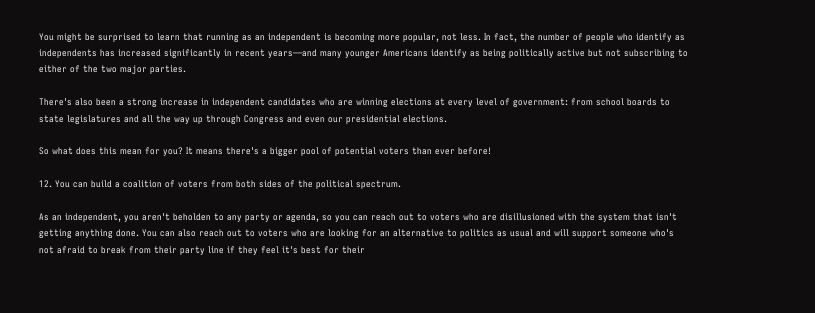You might be surprised to learn that running as an independent is becoming more popular, not less. In fact, the number of people who identify as independents has increased significantly in recent years—and many younger Americans identify as being politically active but not subscribing to either of the two major parties.

There's also been a strong increase in independent candidates who are winning elections at every level of government: from school boards to state legislatures and all the way up through Congress and even our presidential elections.

So what does this mean for you? It means there's a bigger pool of potential voters than ever before!

12. You can build a coalition of voters from both sides of the political spectrum.

As an independent, you aren't beholden to any party or agenda, so you can reach out to voters who are disillusioned with the system that isn't getting anything done. You can also reach out to voters who are looking for an alternative to politics as usual and will support someone who's not afraid to break from their party line if they feel it's best for their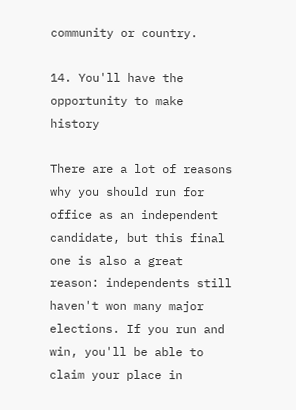community or country.

14. You'll have the opportunity to make history

There are a lot of reasons why you should run for office as an independent candidate, but this final one is also a great reason: independents still haven't won many major elections. If you run and win, you'll be able to claim your place in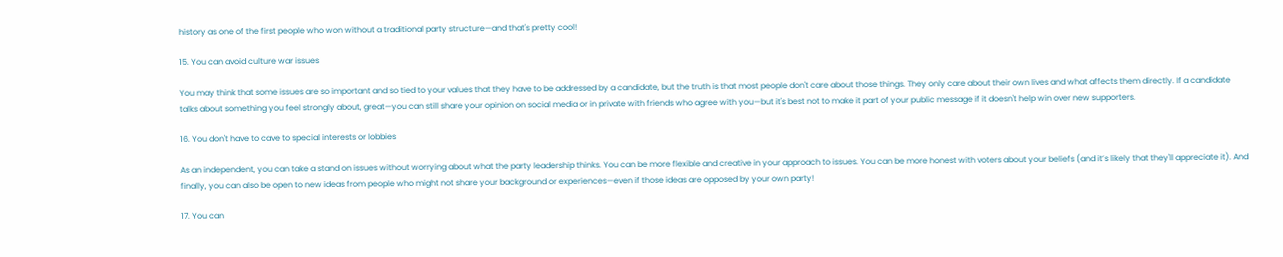history as one of the first people who won without a traditional party structure—and that's pretty cool!

15. You can avoid culture war issues

You may think that some issues are so important and so tied to your values that they have to be addressed by a candidate, but the truth is that most people don't care about those things. They only care about their own lives and what affects them directly. If a candidate talks about something you feel strongly about, great—you can still share your opinion on social media or in private with friends who agree with you—but it's best not to make it part of your public message if it doesn't help win over new supporters.

16. You don't have to cave to special interests or lobbies

As an independent, you can take a stand on issues without worrying about what the party leadership thinks. You can be more flexible and creative in your approach to issues. You can be more honest with voters about your beliefs (and it’s likely that they'll appreciate it). And finally, you can also be open to new ideas from people who might not share your background or experiences—even if those ideas are opposed by your own party!

17. You can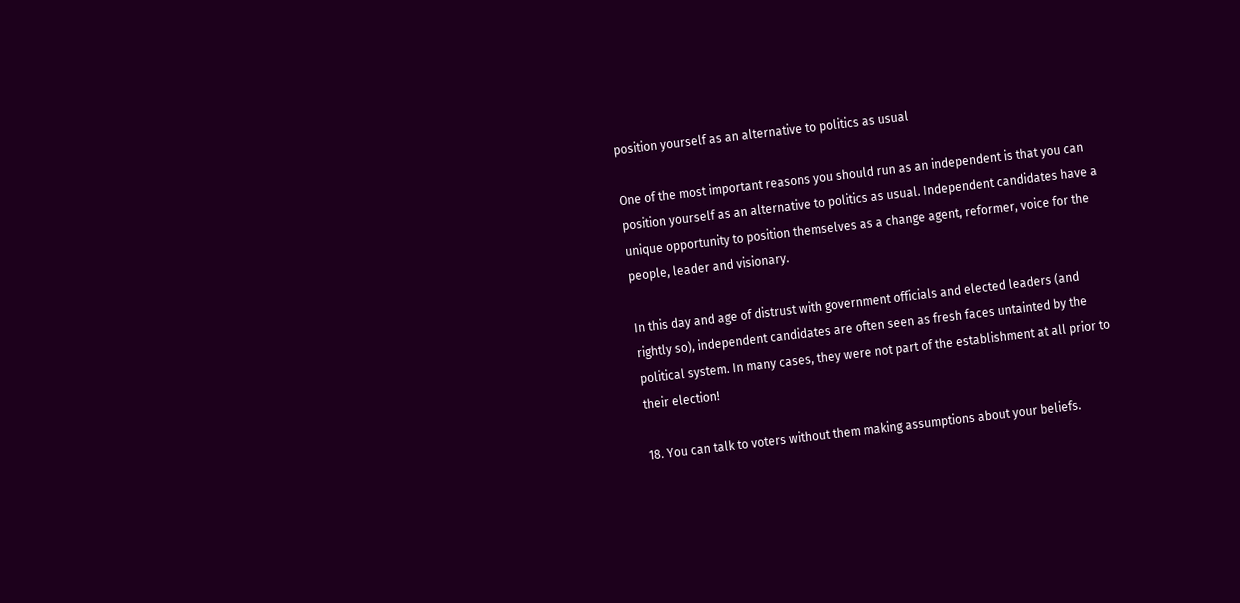position yourself as an alternative to politics as usual

One of the most important reasons you should run as an independent is that you can position yourself as an alternative to politics as usual. Independent candidates have a unique opportunity to position themselves as a change agent, reformer, voice for the people, leader and visionary.

In this day and age of distrust with government officials and elected leaders (and rightly so), independent candidates are often seen as fresh faces untainted by the political system. In many cases, they were not part of the establishment at all prior to their election!

18. You can talk to voters without them making assumptions about your beliefs.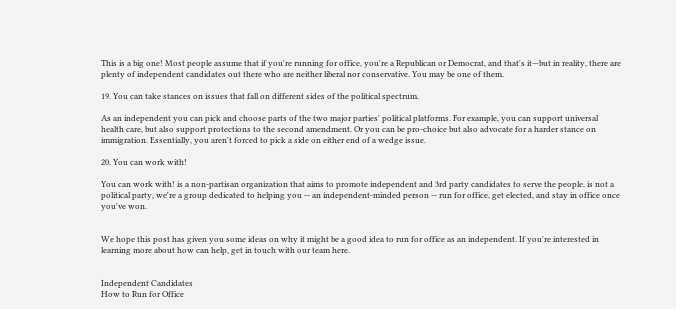This is a big one! Most people assume that if you're running for office, you're a Republican or Democrat, and that's it—but in reality, there are plenty of independent candidates out there who are neither liberal nor conservative. You may be one of them.

19. You can take stances on issues that fall on different sides of the political spectrum.

As an independent you can pick and choose parts of the two major parties' political platforms. For example, you can support universal health care, but also support protections to the second amendment. Or you can be pro-choice but also advocate for a harder stance on immigration. Essentially, you aren't forced to pick a side on either end of a wedge issue.

20. You can work with!

You can work with! is a non-partisan organization that aims to promote independent and 3rd party candidates to serve the people. is not a political party, we're a group dedicated to helping you -- an independent-minded person -- run for office, get elected, and stay in office once you've won.


We hope this post has given you some ideas on why it might be a good idea to run for office as an independent. If you're interested in learning more about how can help, get in touch with our team here.


Independent Candidates
How to Run for Office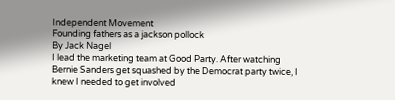Independent Movement
Founding fathers as a jackson pollock
By Jack Nagel
I lead the marketing team at Good Party. After watching Bernie Sanders get squashed by the Democrat party twice, I knew I needed to get involved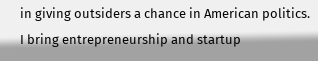in giving outsiders a chance in American politics. I bring entrepreneurship and startup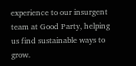experience to our insurgent team at Good Party, helping us find sustainable ways to grow.